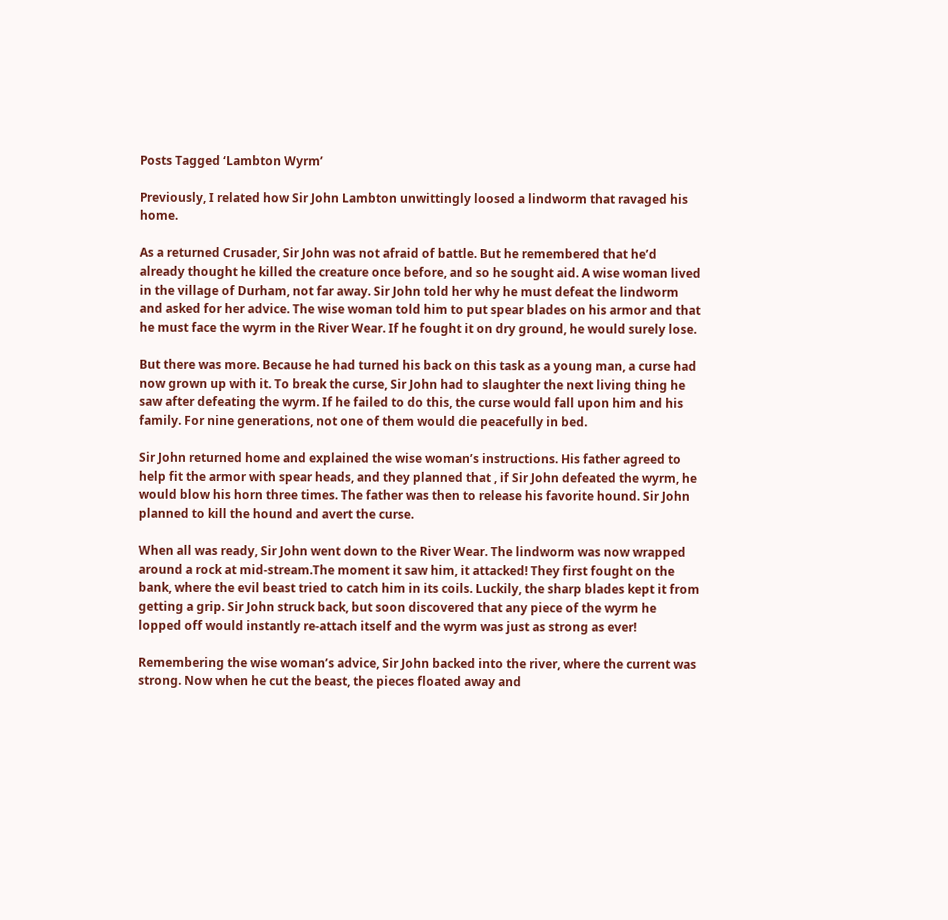Posts Tagged ‘Lambton Wyrm’

Previously, I related how Sir John Lambton unwittingly loosed a lindworm that ravaged his home.

As a returned Crusader, Sir John was not afraid of battle. But he remembered that he’d already thought he killed the creature once before, and so he sought aid. A wise woman lived in the village of Durham, not far away. Sir John told her why he must defeat the lindworm and asked for her advice. The wise woman told him to put spear blades on his armor and that he must face the wyrm in the River Wear. If he fought it on dry ground, he would surely lose.

But there was more. Because he had turned his back on this task as a young man, a curse had now grown up with it. To break the curse, Sir John had to slaughter the next living thing he saw after defeating the wyrm. If he failed to do this, the curse would fall upon him and his family. For nine generations, not one of them would die peacefully in bed.

Sir John returned home and explained the wise woman’s instructions. His father agreed to help fit the armor with spear heads, and they planned that , if Sir John defeated the wyrm, he would blow his horn three times. The father was then to release his favorite hound. Sir John planned to kill the hound and avert the curse.

When all was ready, Sir John went down to the River Wear. The lindworm was now wrapped around a rock at mid-stream.The moment it saw him, it attacked! They first fought on the bank, where the evil beast tried to catch him in its coils. Luckily, the sharp blades kept it from getting a grip. Sir John struck back, but soon discovered that any piece of the wyrm he lopped off would instantly re-attach itself and the wyrm was just as strong as ever!

Remembering the wise woman’s advice, Sir John backed into the river, where the current was strong. Now when he cut the beast, the pieces floated away and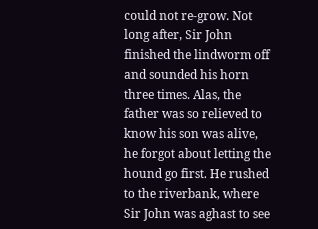could not re-grow. Not long after, Sir John finished the lindworm off and sounded his horn three times. Alas, the father was so relieved to know his son was alive, he forgot about letting the hound go first. He rushed to the riverbank, where Sir John was aghast to see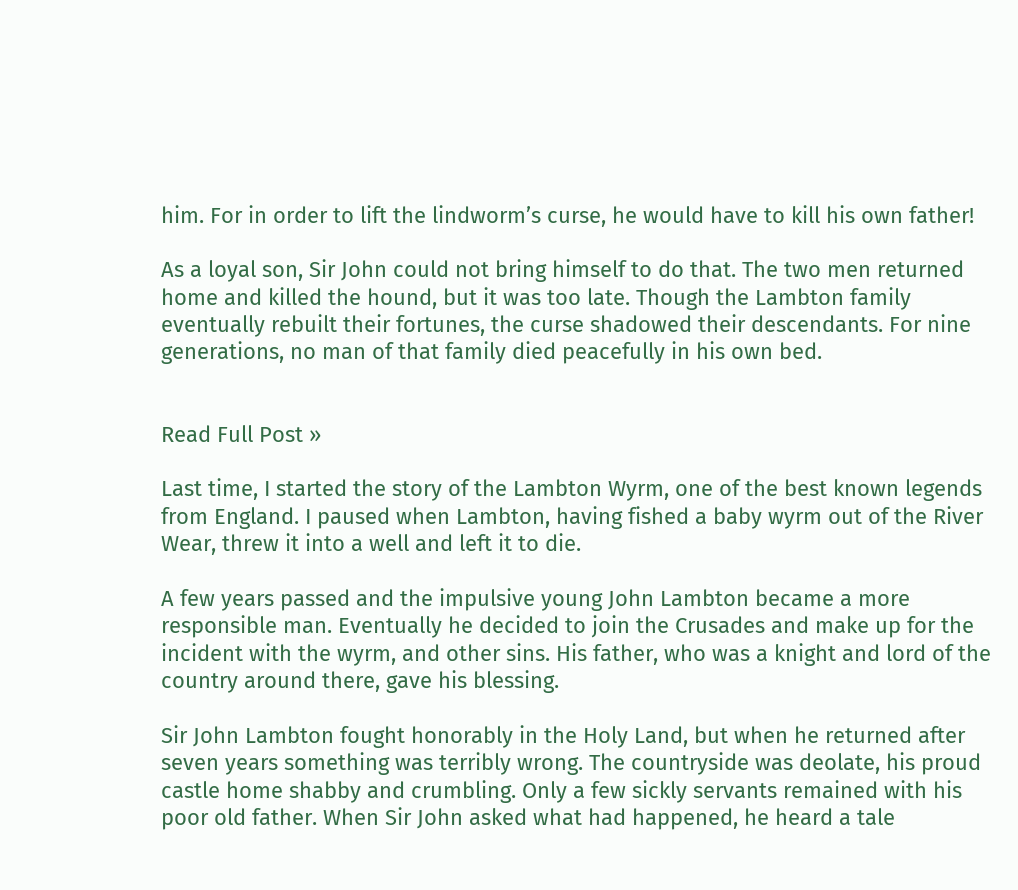him. For in order to lift the lindworm’s curse, he would have to kill his own father!

As a loyal son, Sir John could not bring himself to do that. The two men returned home and killed the hound, but it was too late. Though the Lambton family eventually rebuilt their fortunes, the curse shadowed their descendants. For nine generations, no man of that family died peacefully in his own bed.


Read Full Post »

Last time, I started the story of the Lambton Wyrm, one of the best known legends from England. I paused when Lambton, having fished a baby wyrm out of the River Wear, threw it into a well and left it to die.

A few years passed and the impulsive young John Lambton became a more responsible man. Eventually he decided to join the Crusades and make up for the incident with the wyrm, and other sins. His father, who was a knight and lord of the country around there, gave his blessing.

Sir John Lambton fought honorably in the Holy Land, but when he returned after seven years something was terribly wrong. The countryside was deolate, his proud castle home shabby and crumbling. Only a few sickly servants remained with his poor old father. When Sir John asked what had happened, he heard a tale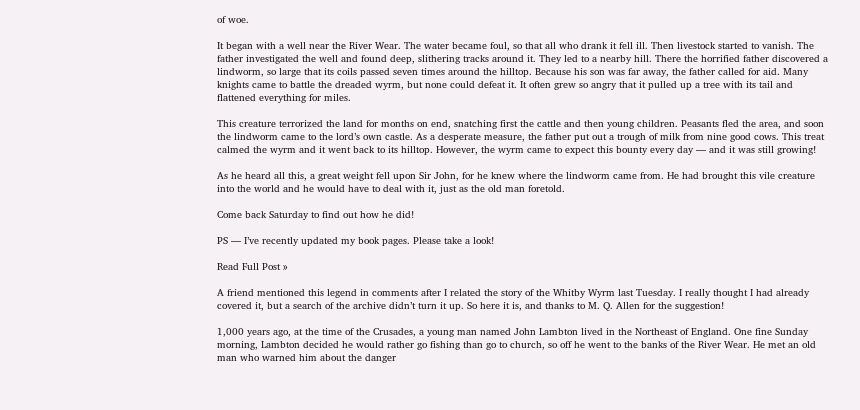of woe.

It began with a well near the River Wear. The water became foul, so that all who drank it fell ill. Then livestock started to vanish. The father investigated the well and found deep, slithering tracks around it. They led to a nearby hill. There the horrified father discovered a lindworm, so large that its coils passed seven times around the hilltop. Because his son was far away, the father called for aid. Many knights came to battle the dreaded wyrm, but none could defeat it. It often grew so angry that it pulled up a tree with its tail and flattened everything for miles.

This creature terrorized the land for months on end, snatching first the cattle and then young children. Peasants fled the area, and soon the lindworm came to the lord’s own castle. As a desperate measure, the father put out a trough of milk from nine good cows. This treat calmed the wyrm and it went back to its hilltop. However, the wyrm came to expect this bounty every day — and it was still growing!

As he heard all this, a great weight fell upon Sir John, for he knew where the lindworm came from. He had brought this vile creature into the world and he would have to deal with it, just as the old man foretold.

Come back Saturday to find out how he did!

PS — I’ve recently updated my book pages. Please take a look!

Read Full Post »

A friend mentioned this legend in comments after I related the story of the Whitby Wyrm last Tuesday. I really thought I had already covered it, but a search of the archive didn’t turn it up. So here it is, and thanks to M. Q. Allen for the suggestion!

1,000 years ago, at the time of the Crusades, a young man named John Lambton lived in the Northeast of England. One fine Sunday morning, Lambton decided he would rather go fishing than go to church, so off he went to the banks of the River Wear. He met an old man who warned him about the danger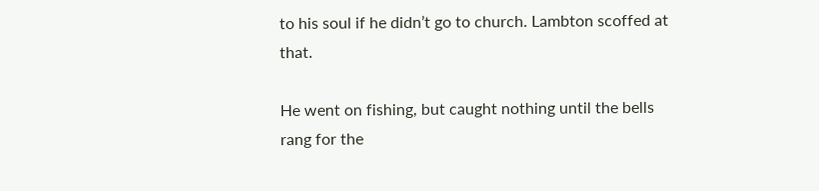to his soul if he didn’t go to church. Lambton scoffed at that.

He went on fishing, but caught nothing until the bells rang for the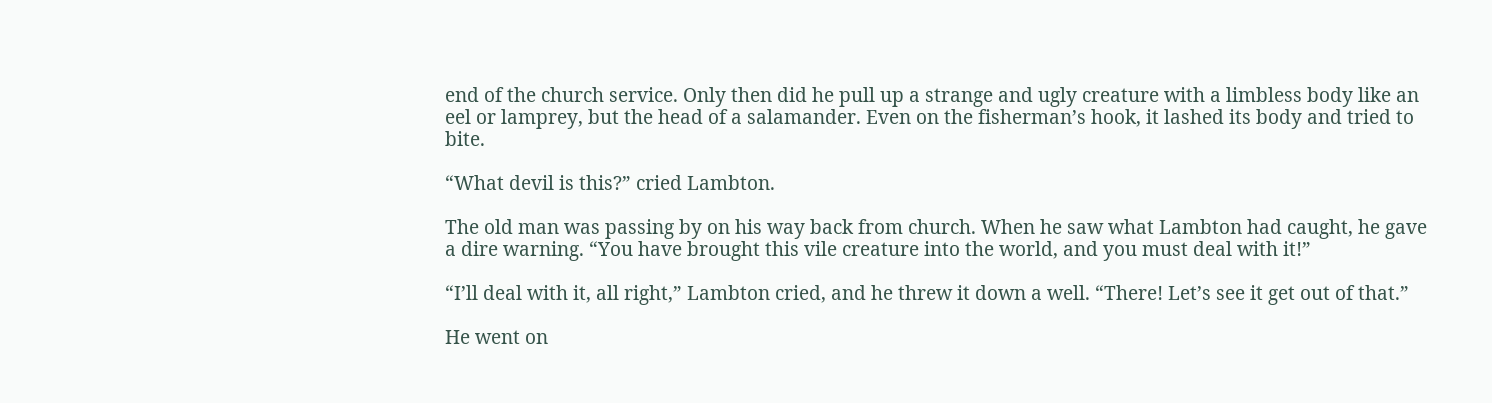end of the church service. Only then did he pull up a strange and ugly creature with a limbless body like an eel or lamprey, but the head of a salamander. Even on the fisherman’s hook, it lashed its body and tried to bite.

“What devil is this?” cried Lambton.

The old man was passing by on his way back from church. When he saw what Lambton had caught, he gave a dire warning. “You have brought this vile creature into the world, and you must deal with it!”

“I’ll deal with it, all right,” Lambton cried, and he threw it down a well. “There! Let’s see it get out of that.”

He went on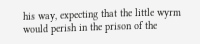his way, expecting that the little wyrm would perish in the prison of the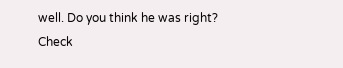well. Do you think he was right? Check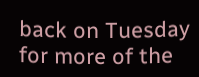back on Tuesday for more of the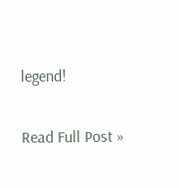legend!

Read Full Post »